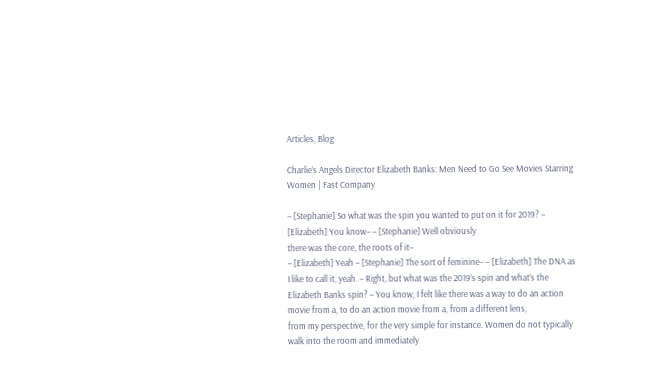Articles, Blog

Charlie’s Angels Director Elizabeth Banks: Men Need to Go See Movies Starring Women | Fast Company

– [Stephanie] So what was the spin you wanted to put on it for 2019? – [Elizabeth] You know– – [Stephanie] Well obviously
there was the core, the roots of it–
– [Elizabeth] Yeah – [Stephanie] The sort of feminine– – [Elizabeth] The DNA as
I like to call it, yeah. – Right, but what was the 2019’s spin and what’s the Elizabeth Banks spin? – You know, I felt like there was a way to do an action movie from a, to do an action movie from a, from a different lens,
from my perspective, for the very simple for instance. Women do not typically walk into the room and immediately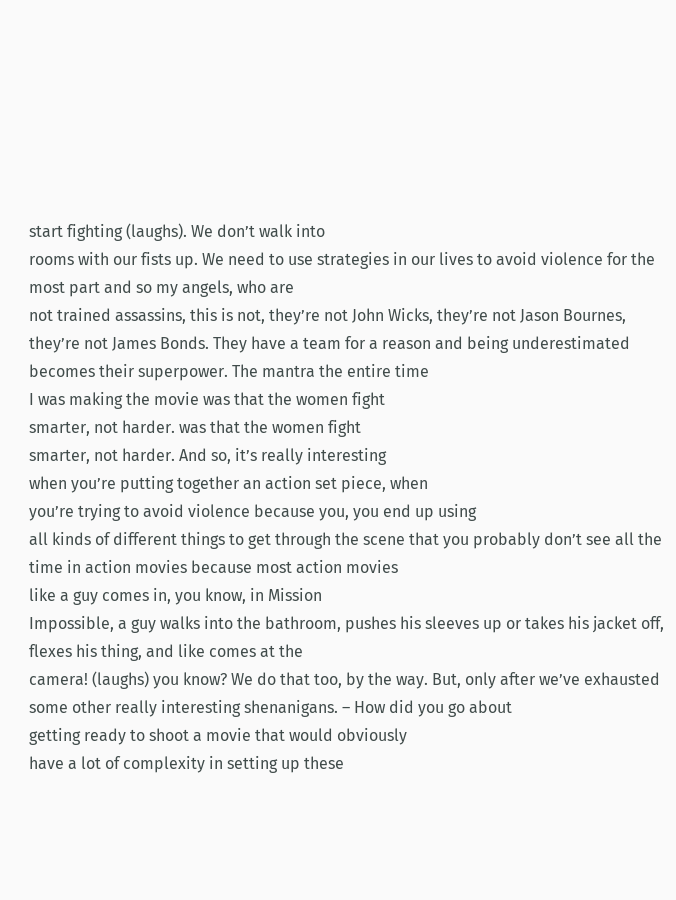start fighting (laughs). We don’t walk into
rooms with our fists up. We need to use strategies in our lives to avoid violence for the most part and so my angels, who are
not trained assassins, this is not, they’re not John Wicks, they’re not Jason Bournes,
they’re not James Bonds. They have a team for a reason and being underestimated
becomes their superpower. The mantra the entire time
I was making the movie was that the women fight
smarter, not harder. was that the women fight
smarter, not harder. And so, it’s really interesting
when you’re putting together an action set piece, when
you’re trying to avoid violence because you, you end up using
all kinds of different things to get through the scene that you probably don’t see all the time in action movies because most action movies
like a guy comes in, you know, in Mission
Impossible, a guy walks into the bathroom, pushes his sleeves up or takes his jacket off, flexes his thing, and like comes at the
camera! (laughs) you know? We do that too, by the way. But, only after we’ve exhausted some other really interesting shenanigans. – How did you go about
getting ready to shoot a movie that would obviously
have a lot of complexity in setting up these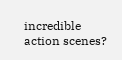incredible action scenes?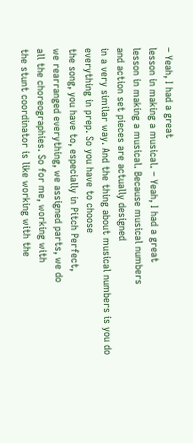– Yeah, I had a great
lesson in making a musical. – Yeah, I had a great
lesson in making a musical. Because musical numbers
and action set pieces are actually designed
in a very similar way. And the thing about musical numbers is you do everything in prep. So you have to choose
the song, you have to, especially in Pitch Perfect,
we rearranged everything, we assigned parts, we do
all the choreographies. So for me, working with
the stunt coordinator is like working with the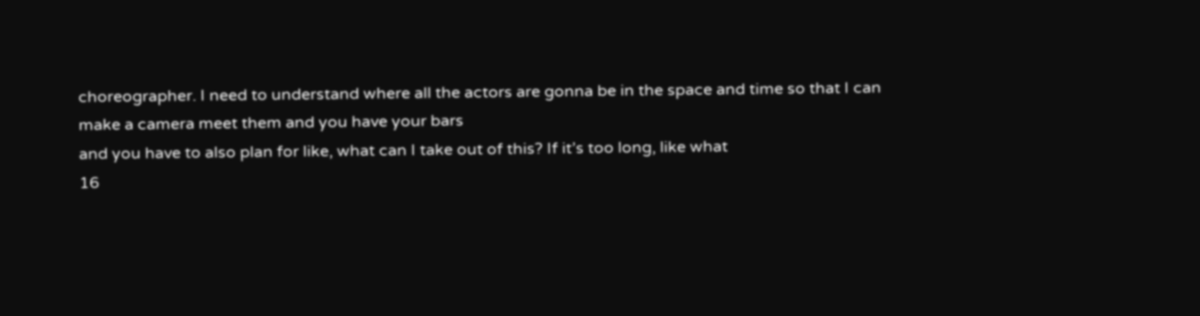choreographer. I need to understand where all the actors are gonna be in the space and time so that I can make a camera meet them and you have your bars
and you have to also plan for like, what can I take out of this? If it’s too long, like what
16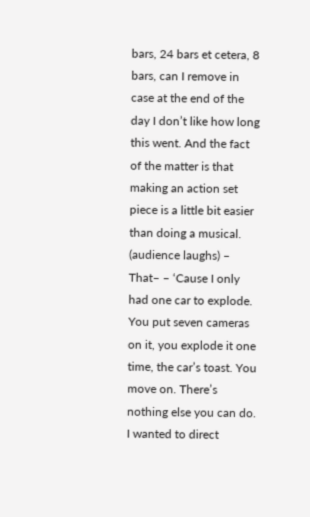bars, 24 bars et cetera, 8 bars, can I remove in
case at the end of the day I don’t like how long this went. And the fact of the matter is that making an action set piece is a little bit easier than doing a musical. (audience laughs) – That– – ‘Cause I only had one car to explode. You put seven cameras on it, you explode it one time, the car’s toast. You move on. There’s nothing else you can do. I wanted to direct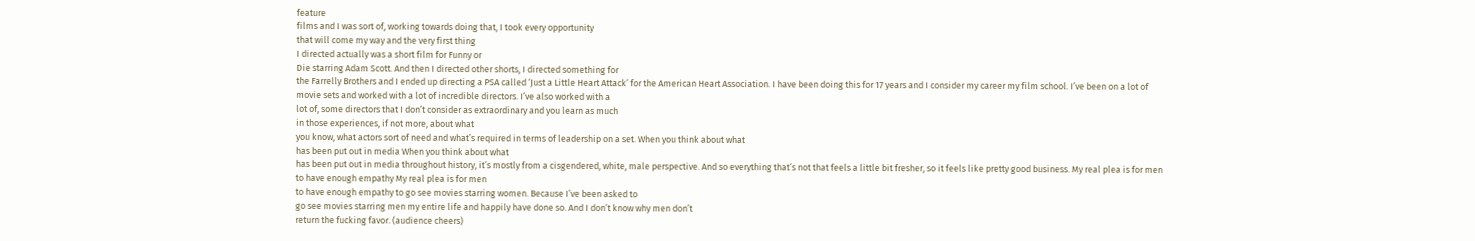feature
films and I was sort of, working towards doing that, I took every opportunity
that will come my way and the very first thing
I directed actually was a short film for Funny or
Die starring Adam Scott. And then I directed other shorts, I directed something for
the Farrelly Brothers and I ended up directing a PSA called ‘Just a Little Heart Attack’ for the American Heart Association. I have been doing this for 17 years and I consider my career my film school. I’ve been on a lot of
movie sets and worked with a lot of incredible directors. I’ve also worked with a
lot of, some directors that I don’t consider as extraordinary and you learn as much
in those experiences, if not more, about what
you know, what actors sort of need and what’s required in terms of leadership on a set. When you think about what
has been put out in media When you think about what
has been put out in media throughout history, it’s mostly from a cisgendered, white, male perspective. And so everything that’s not that feels a little bit fresher, so it feels like pretty good business. My real plea is for men
to have enough empathy My real plea is for men
to have enough empathy to go see movies starring women. Because I’ve been asked to
go see movies starring men my entire life and happily have done so. And I don’t know why men don’t
return the fucking favor. (audience cheers)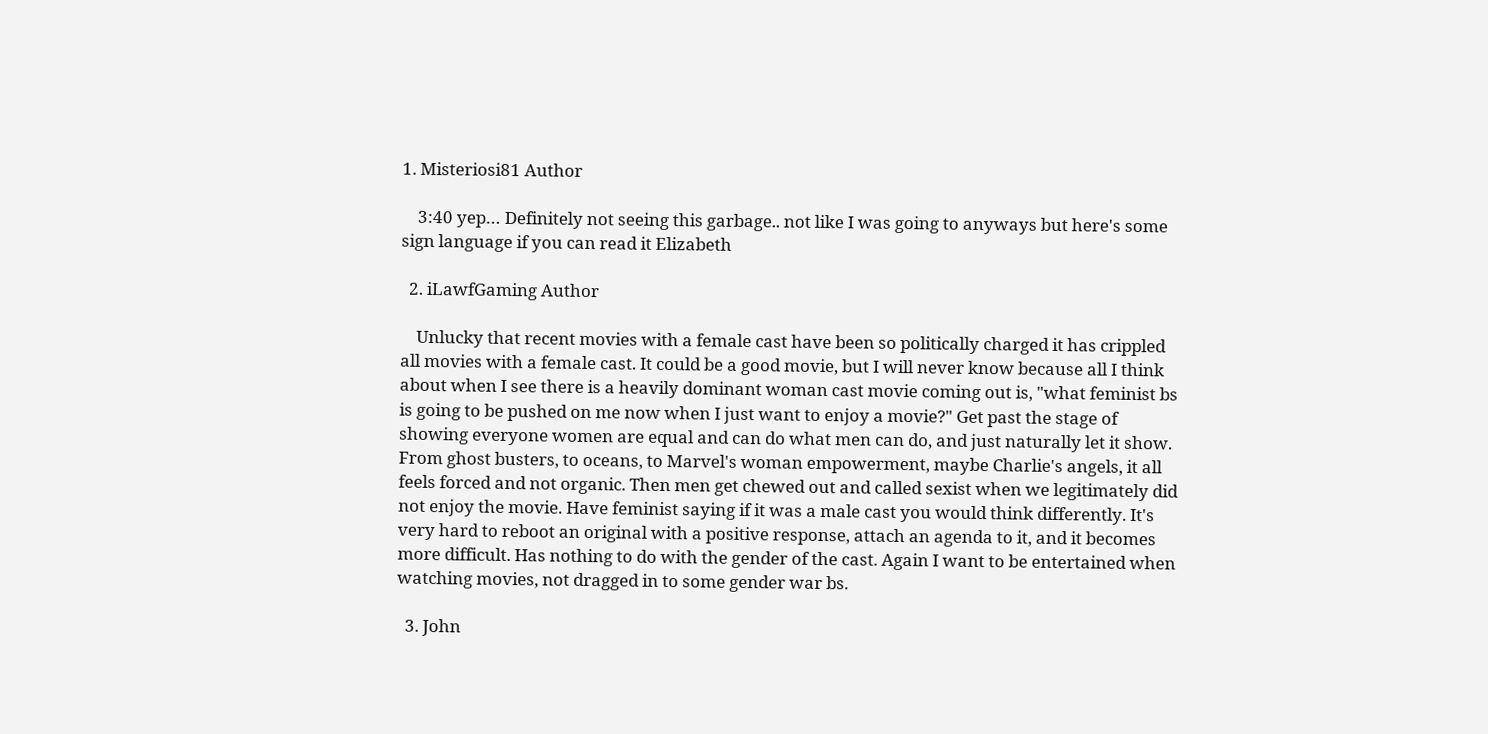1. Misteriosi81 Author

    3:40 yep… Definitely not seeing this garbage.. not like I was going to anyways but here's some sign language if you can read it Elizabeth

  2. iLawfGaming Author

    Unlucky that recent movies with a female cast have been so politically charged it has crippled all movies with a female cast. It could be a good movie, but I will never know because all I think about when I see there is a heavily dominant woman cast movie coming out is, "what feminist bs is going to be pushed on me now when I just want to enjoy a movie?" Get past the stage of showing everyone women are equal and can do what men can do, and just naturally let it show. From ghost busters, to oceans, to Marvel's woman empowerment, maybe Charlie's angels, it all feels forced and not organic. Then men get chewed out and called sexist when we legitimately did not enjoy the movie. Have feminist saying if it was a male cast you would think differently. It's very hard to reboot an original with a positive response, attach an agenda to it, and it becomes more difficult. Has nothing to do with the gender of the cast. Again I want to be entertained when watching movies, not dragged in to some gender war bs.

  3. John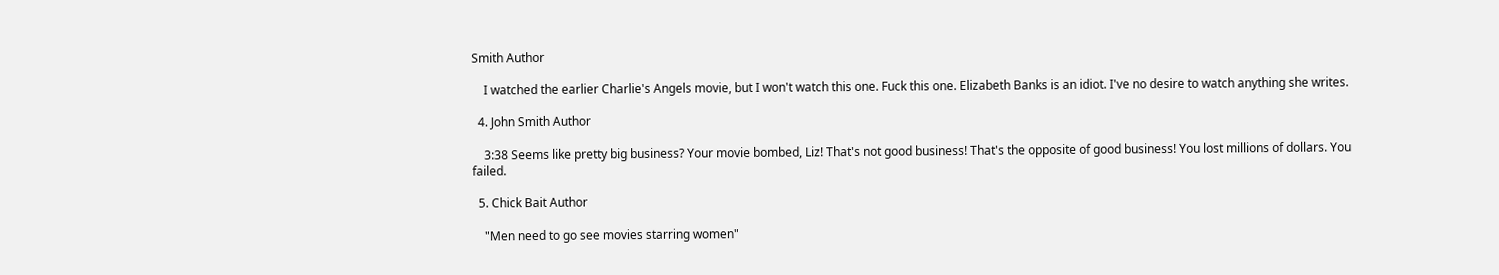Smith Author

    I watched the earlier Charlie's Angels movie, but I won't watch this one. Fuck this one. Elizabeth Banks is an idiot. I've no desire to watch anything she writes.

  4. John Smith Author

    3:38 Seems like pretty big business? Your movie bombed, Liz! That's not good business! That's the opposite of good business! You lost millions of dollars. You failed.

  5. Chick Bait Author

    "Men need to go see movies starring women"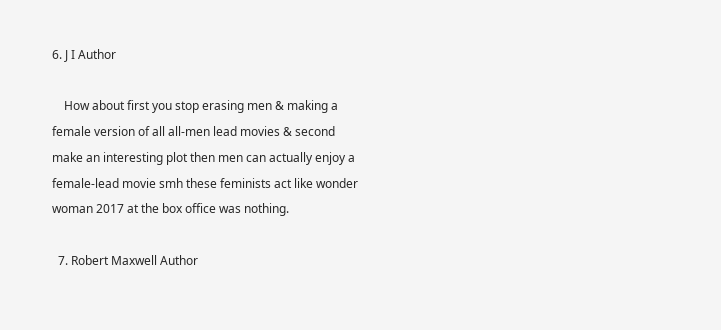6. J I Author

    How about first you stop erasing men & making a female version of all all-men lead movies & second make an interesting plot then men can actually enjoy a female-lead movie smh these feminists act like wonder woman 2017 at the box office was nothing.

  7. Robert Maxwell Author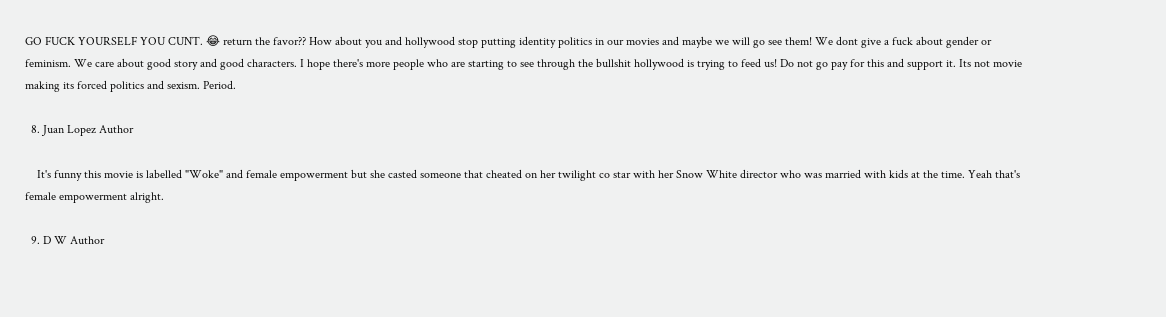GO FUCK YOURSELF YOU CUNT. 😂 return the favor?? How about you and hollywood stop putting identity politics in our movies and maybe we will go see them! We dont give a fuck about gender or feminism. We care about good story and good characters. I hope there's more people who are starting to see through the bullshit hollywood is trying to feed us! Do not go pay for this and support it. Its not movie making its forced politics and sexism. Period.

  8. Juan Lopez Author

    It's funny this movie is labelled "Woke" and female empowerment but she casted someone that cheated on her twilight co star with her Snow White director who was married with kids at the time. Yeah that's female empowerment alright.

  9. D W Author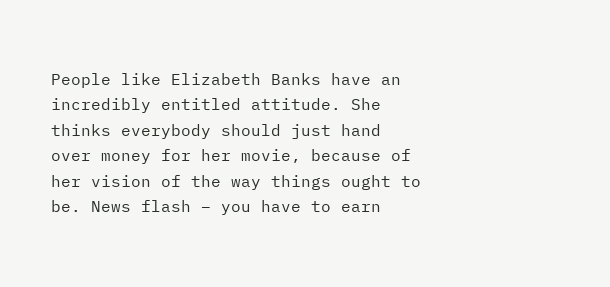People like Elizabeth Banks have an incredibly entitled attitude. She thinks everybody should just hand over money for her movie, because of her vision of the way things ought to be. News flash – you have to earn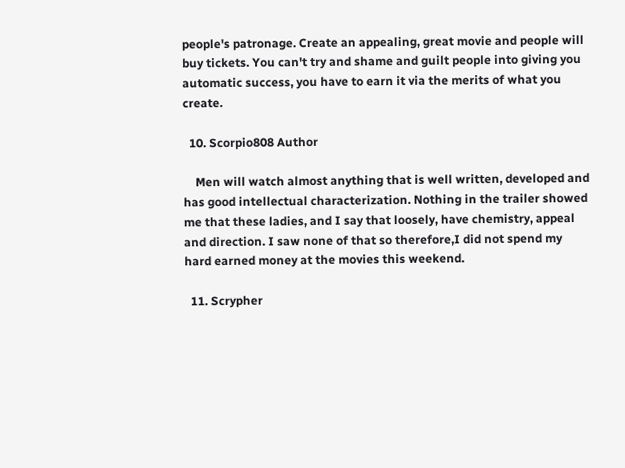people's patronage. Create an appealing, great movie and people will buy tickets. You can't try and shame and guilt people into giving you automatic success, you have to earn it via the merits of what you create.

  10. Scorpio808 Author

    Men will watch almost anything that is well written, developed and has good intellectual characterization. Nothing in the trailer showed me that these ladies, and I say that loosely, have chemistry, appeal and direction. I saw none of that so therefore,I did not spend my hard earned money at the movies this weekend.

  11. Scrypher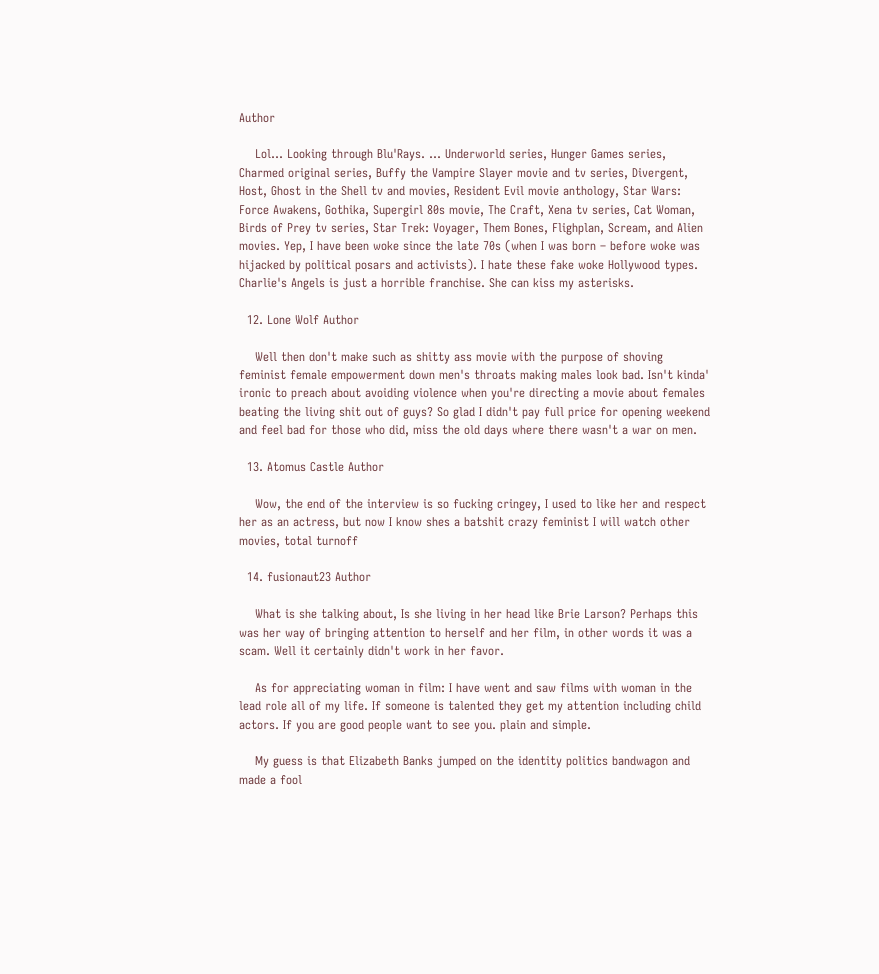Author

    Lol… Looking through Blu'Rays. … Underworld series, Hunger Games series, Charmed original series, Buffy the Vampire Slayer movie and tv series, Divergent, Host, Ghost in the Shell tv and movies, Resident Evil movie anthology, Star Wars: Force Awakens, Gothika, Supergirl 80s movie, The Craft, Xena tv series, Cat Woman, Birds of Prey tv series, Star Trek: Voyager, Them Bones, Flighplan, Scream, and Alien movies. Yep, I have been woke since the late 70s (when I was born – before woke was hijacked by political posars and activists). I hate these fake woke Hollywood types. Charlie's Angels is just a horrible franchise. She can kiss my asterisks.

  12. Lone Wolf Author

    Well then don't make such as shitty ass movie with the purpose of shoving feminist female empowerment down men's throats making males look bad. Isn't kinda' ironic to preach about avoiding violence when you're directing a movie about females beating the living shit out of guys? So glad I didn't pay full price for opening weekend and feel bad for those who did, miss the old days where there wasn't a war on men.

  13. Atomus Castle Author

    Wow, the end of the interview is so fucking cringey, I used to like her and respect her as an actress, but now I know shes a batshit crazy feminist I will watch other movies, total turnoff

  14. fusionaut23 Author

    What is she talking about, Is she living in her head like Brie Larson? Perhaps this was her way of bringing attention to herself and her film, in other words it was a scam. Well it certainly didn't work in her favor.

    As for appreciating woman in film: I have went and saw films with woman in the lead role all of my life. If someone is talented they get my attention including child actors. If you are good people want to see you. plain and simple.

    My guess is that Elizabeth Banks jumped on the identity politics bandwagon and made a fool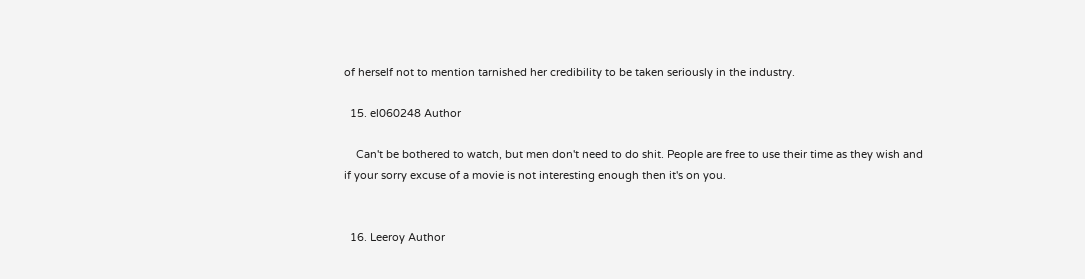of herself not to mention tarnished her credibility to be taken seriously in the industry.

  15. el060248 Author

    Can't be bothered to watch, but men don't need to do shit. People are free to use their time as they wish and if your sorry excuse of a movie is not interesting enough then it's on you.


  16. Leeroy Author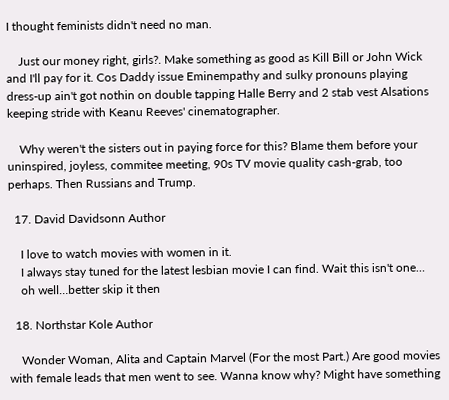I thought feminists didn't need no man.

    Just our money right, girls?. Make something as good as Kill Bill or John Wick and I'll pay for it. Cos Daddy issue Eminempathy and sulky pronouns playing dress-up ain't got nothin on double tapping Halle Berry and 2 stab vest Alsations keeping stride with Keanu Reeves' cinematographer.

    Why weren't the sisters out in paying force for this? Blame them before your uninspired, joyless, commitee meeting, 90s TV movie quality cash-grab, too perhaps. Then Russians and Trump.

  17. David Davidsonn Author

    I love to watch movies with women in it.
    I always stay tuned for the latest lesbian movie I can find. Wait this isn't one…
    oh well…better skip it then

  18. Northstar Kole Author

    Wonder Woman, Alita and Captain Marvel (For the most Part.) Are good movies with female leads that men went to see. Wanna know why? Might have something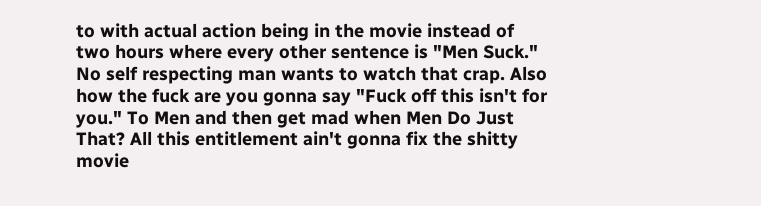to with actual action being in the movie instead of two hours where every other sentence is "Men Suck." No self respecting man wants to watch that crap. Also how the fuck are you gonna say "Fuck off this isn't for you." To Men and then get mad when Men Do Just That? All this entitlement ain't gonna fix the shitty movie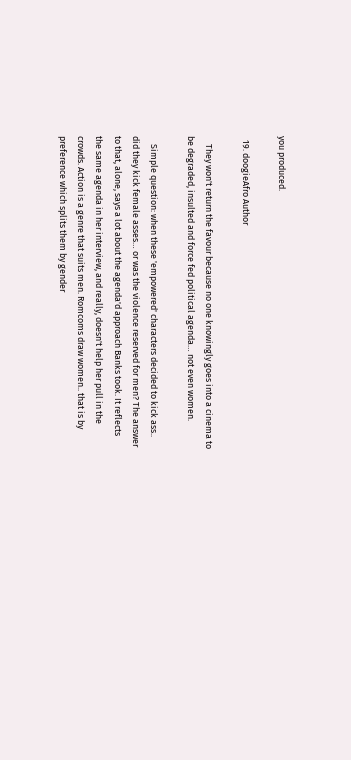you produced.

  19. doogieAfro Author

    They won't return the favour because no one knowingly goes into a cinema to be degraded, insulted and force fed political agenda… not even women.

    Simple question: when these 'empowered' characters decided to kick ass.. did they kick female asses… or was the violence reserved for men? The answer to that, alone, says a lot about the agenda'd approach Banks took. It reflects the same agenda in her interview, and really, doesn't help her pull in the crowds. Action is a genre that suits men. Romcoms draw women.. that is by preference which splits them by gender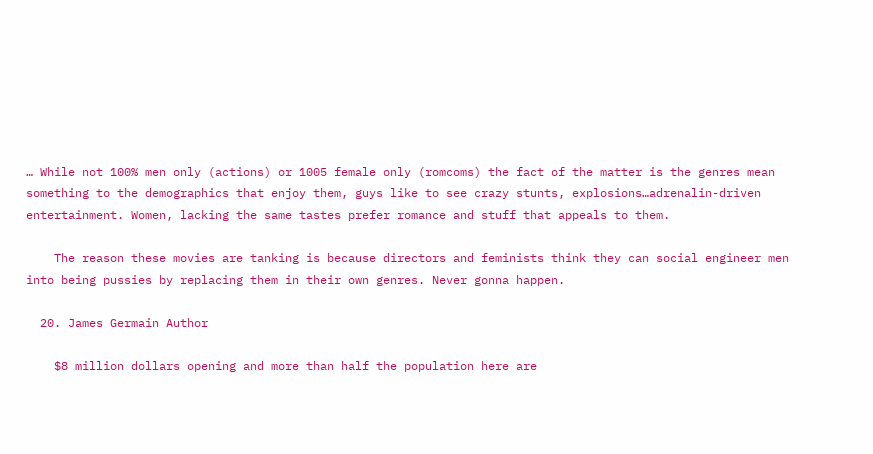… While not 100% men only (actions) or 1005 female only (romcoms) the fact of the matter is the genres mean something to the demographics that enjoy them, guys like to see crazy stunts, explosions…adrenalin-driven entertainment. Women, lacking the same tastes prefer romance and stuff that appeals to them.

    The reason these movies are tanking is because directors and feminists think they can social engineer men into being pussies by replacing them in their own genres. Never gonna happen.

  20. James Germain Author

    $8 million dollars opening and more than half the population here are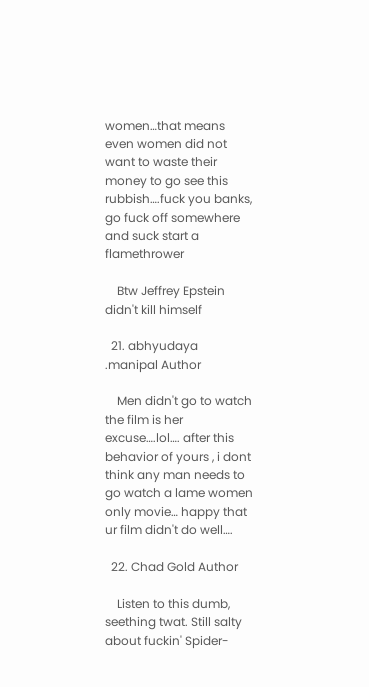women…that means even women did not want to waste their money to go see this rubbish….fuck you banks, go fuck off somewhere and suck start a flamethrower

    Btw Jeffrey Epstein didn't kill himself

  21. abhyudaya .manipal Author

    Men didn't go to watch the film is her excuse….lol…. after this behavior of yours , i dont think any man needs to go watch a lame women only movie… happy that ur film didn't do well….

  22. Chad Gold Author

    Listen to this dumb, seething twat. Still salty about fuckin' Spider-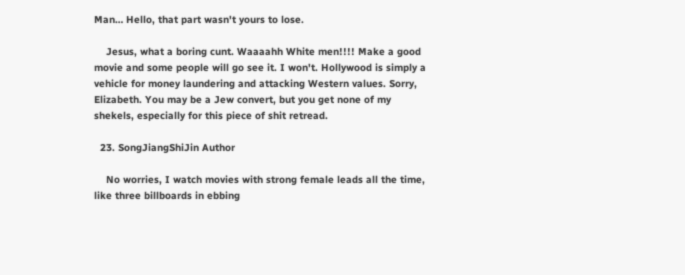Man… Hello, that part wasn't yours to lose.

    Jesus, what a boring cunt. Waaaahh White men!!!! Make a good movie and some people will go see it. I won't. Hollywood is simply a vehicle for money laundering and attacking Western values. Sorry, Elizabeth. You may be a Jew convert, but you get none of my shekels, especially for this piece of shit retread.

  23. SongJiangShiJin Author

    No worries, I watch movies with strong female leads all the time, like three billboards in ebbing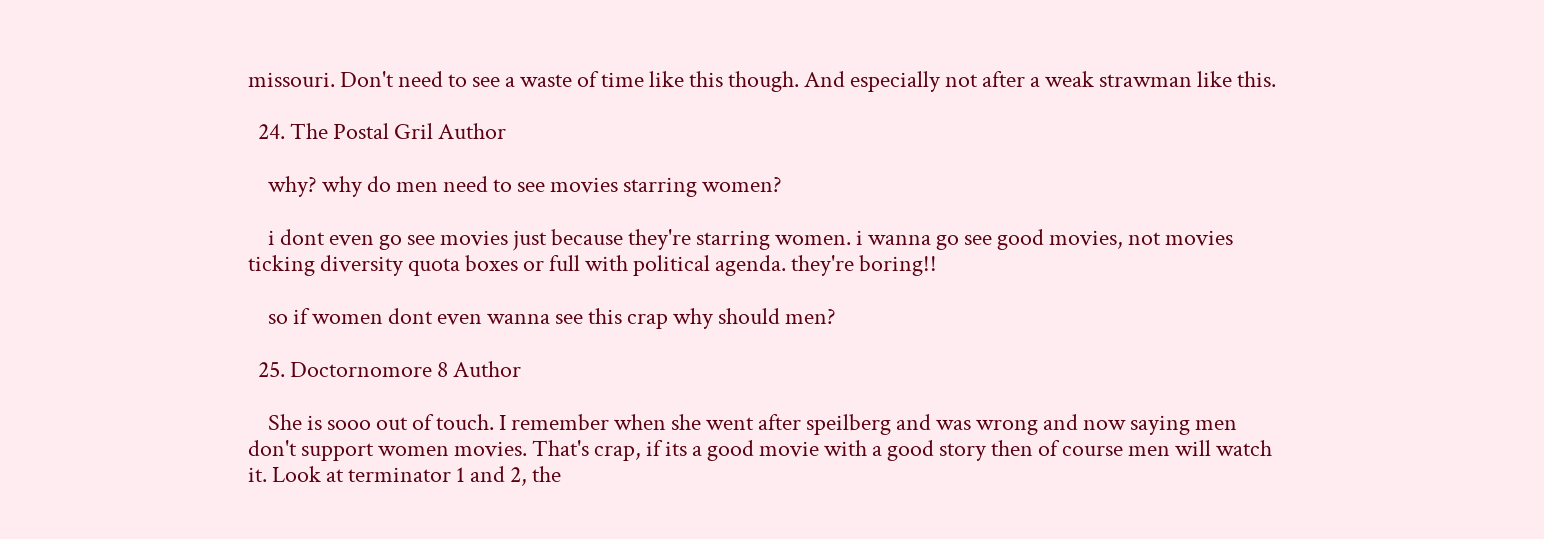missouri. Don't need to see a waste of time like this though. And especially not after a weak strawman like this.

  24. The Postal Gril Author

    why? why do men need to see movies starring women?

    i dont even go see movies just because they're starring women. i wanna go see good movies, not movies ticking diversity quota boxes or full with political agenda. they're boring!!

    so if women dont even wanna see this crap why should men?

  25. Doctornomore 8 Author

    She is sooo out of touch. I remember when she went after speilberg and was wrong and now saying men don't support women movies. That's crap, if its a good movie with a good story then of course men will watch it. Look at terminator 1 and 2, the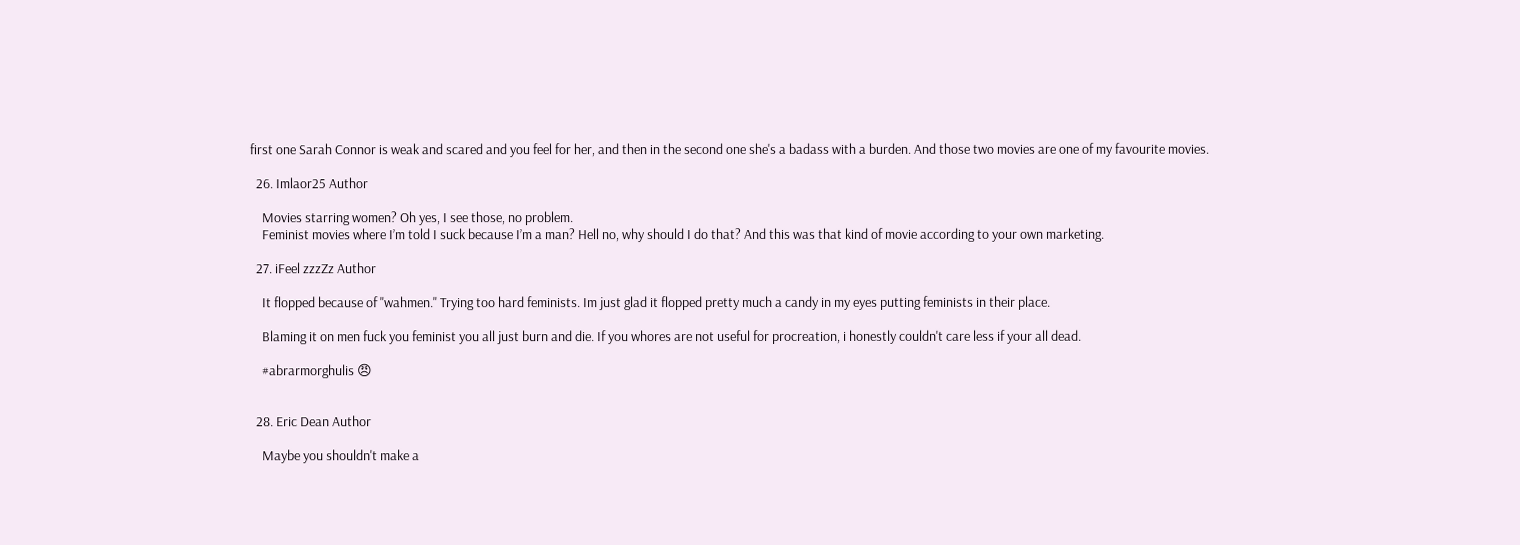first one Sarah Connor is weak and scared and you feel for her, and then in the second one she's a badass with a burden. And those two movies are one of my favourite movies.

  26. Imlaor25 Author

    Movies starring women? Oh yes, I see those, no problem.
    Feminist movies where I’m told I suck because I’m a man? Hell no, why should I do that? And this was that kind of movie according to your own marketing.

  27. iFeel zzzZz Author

    It flopped because of "wahmen." Trying too hard feminists. Im just glad it flopped pretty much a candy in my eyes putting feminists in their place.

    Blaming it on men fuck you feminist you all just burn and die. If you whores are not useful for procreation, i honestly couldn't care less if your all dead.

    #abrarmorghulis 😠


  28. Eric Dean Author

    Maybe you shouldn't make a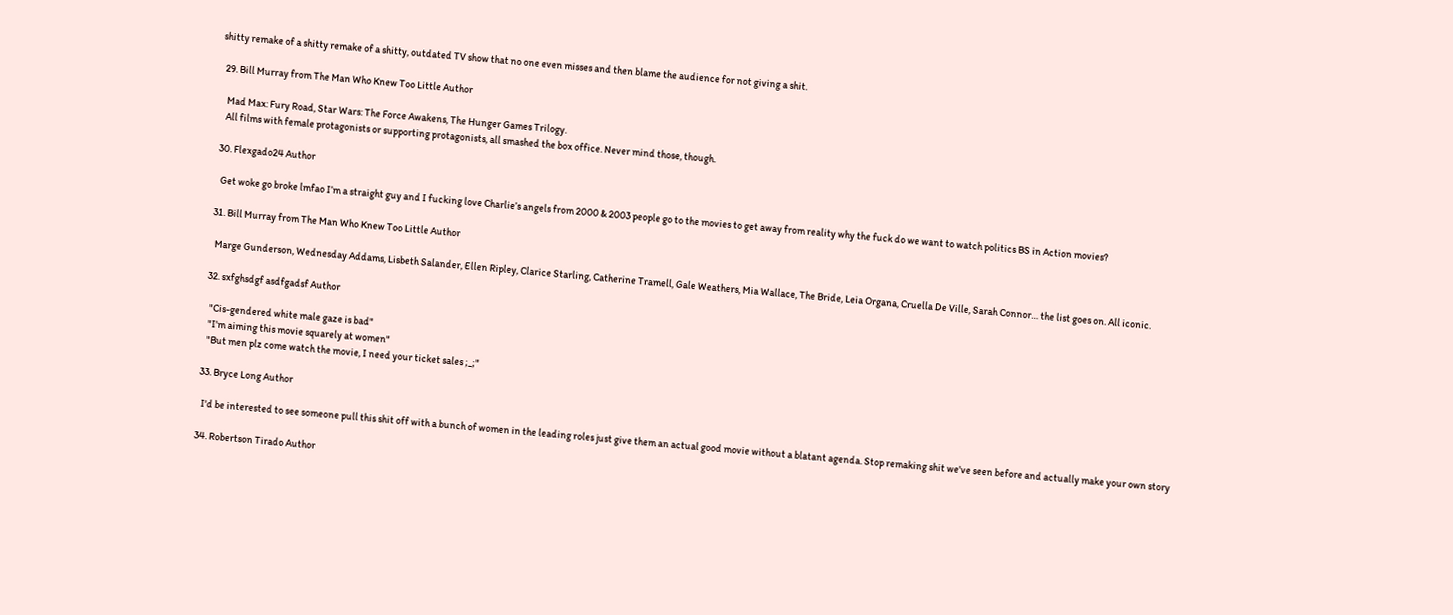shitty remake of a shitty remake of a shitty, outdated TV show that no one even misses and then blame the audience for not giving a shit.

  29. Bill Murray from The Man Who Knew Too Little Author

    Mad Max: Fury Road, Star Wars: The Force Awakens, The Hunger Games Trilogy.
    All films with female protagonists or supporting protagonists, all smashed the box office. Never mind those, though.

  30. Flexgado24 Author

    Get woke go broke lmfao I’m a straight guy and I fucking love Charlie’s angels from 2000 & 2003 people go to the movies to get away from reality why the fuck do we want to watch politics BS in Action movies?

  31. Bill Murray from The Man Who Knew Too Little Author

    Marge Gunderson, Wednesday Addams, Lisbeth Salander, Ellen Ripley, Clarice Starling, Catherine Tramell, Gale Weathers, Mia Wallace, The Bride, Leia Organa, Cruella De Ville, Sarah Connor… the list goes on. All iconic.

  32. sxfghsdgf asdfgadsf Author

    "Cis-gendered white male gaze is bad"
    "I'm aiming this movie squarely at women"
    "But men plz come watch the movie, I need your ticket sales ;_;"

  33. Bryce Long Author

    I'd be interested to see someone pull this shit off with a bunch of women in the leading roles just give them an actual good movie without a blatant agenda. Stop remaking shit we've seen before and actually make your own story

  34. Robertson Tirado Author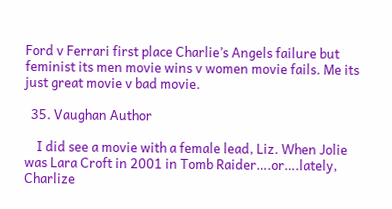Ford v Ferrari first place Charlie’s Angels failure but feminist its men movie wins v women movie fails. Me its just great movie v bad movie.

  35. Vaughan Author

    I did see a movie with a female lead, Liz. When Jolie was Lara Croft in 2001 in Tomb Raider….or….lately, Charlize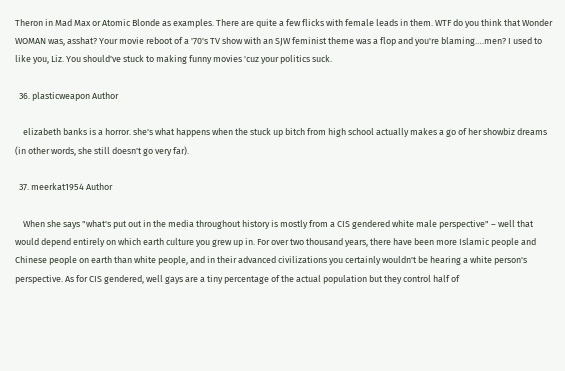Theron in Mad Max or Atomic Blonde as examples. There are quite a few flicks with female leads in them. WTF do you think that Wonder WOMAN was, asshat? Your movie reboot of a '70's TV show with an SJW feminist theme was a flop and you're blaming….men? I used to like you, Liz. You should've stuck to making funny movies 'cuz your politics suck.

  36. plasticweapon Author

    elizabeth banks is a horror. she's what happens when the stuck up bitch from high school actually makes a go of her showbiz dreams (in other words, she still doesn't go very far).

  37. meerkat1954 Author

    When she says "what's put out in the media throughout history is mostly from a CIS gendered white male perspective" – well that would depend entirely on which earth culture you grew up in. For over two thousand years, there have been more Islamic people and Chinese people on earth than white people, and in their advanced civilizations you certainly wouldn't be hearing a white person's perspective. As for CIS gendered, well gays are a tiny percentage of the actual population but they control half of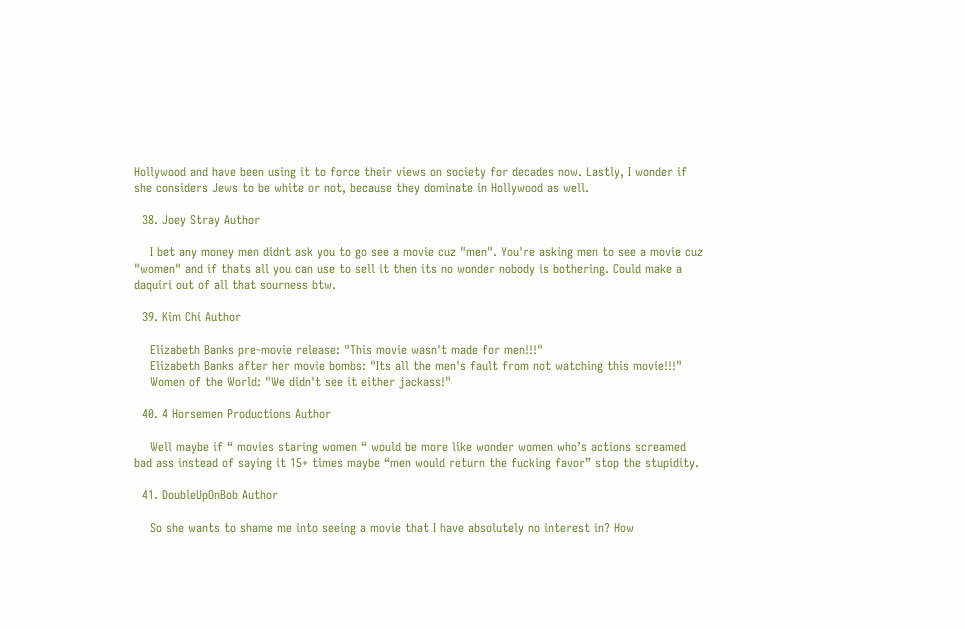Hollywood and have been using it to force their views on society for decades now. Lastly, I wonder if she considers Jews to be white or not, because they dominate in Hollywood as well.

  38. Joey Stray Author

    I bet any money men didnt ask you to go see a movie cuz "men". You're asking men to see a movie cuz "women" and if thats all you can use to sell it then its no wonder nobody is bothering. Could make a daquiri out of all that sourness btw.

  39. Kim Chi Author

    Elizabeth Banks pre-movie release: "This movie wasn't made for men!!!"
    Elizabeth Banks after her movie bombs: "Its all the men's fault from not watching this movie!!!"
    Women of the World: "We didn't see it either jackass!"

  40. 4 Horsemen Productions Author

    Well maybe if “ movies staring women “ would be more like wonder women who’s actions screamed bad ass instead of saying it 15+ times maybe “men would return the fucking favor” stop the stupidity.

  41. DoubleUpOnBob Author

    So she wants to shame me into seeing a movie that I have absolutely no interest in? How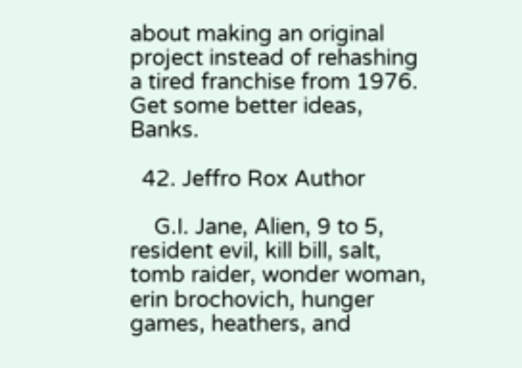about making an original project instead of rehashing a tired franchise from 1976. Get some better ideas, Banks.

  42. Jeffro Rox Author

    G.I. Jane, Alien, 9 to 5, resident evil, kill bill, salt, tomb raider, wonder woman, erin brochovich, hunger games, heathers, and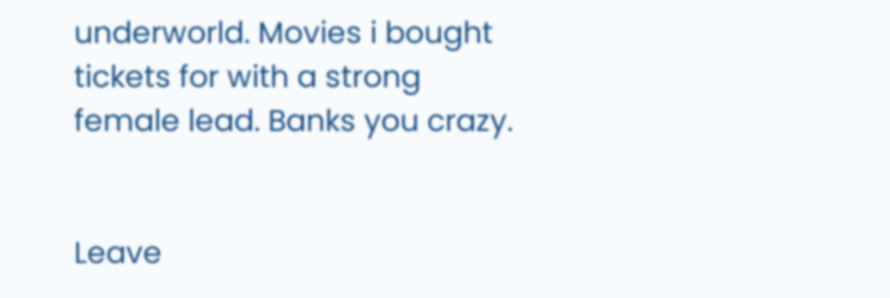underworld. Movies i bought tickets for with a strong female lead. Banks you crazy.


Leave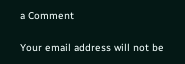a Comment

Your email address will not be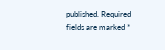published. Required fields are marked *